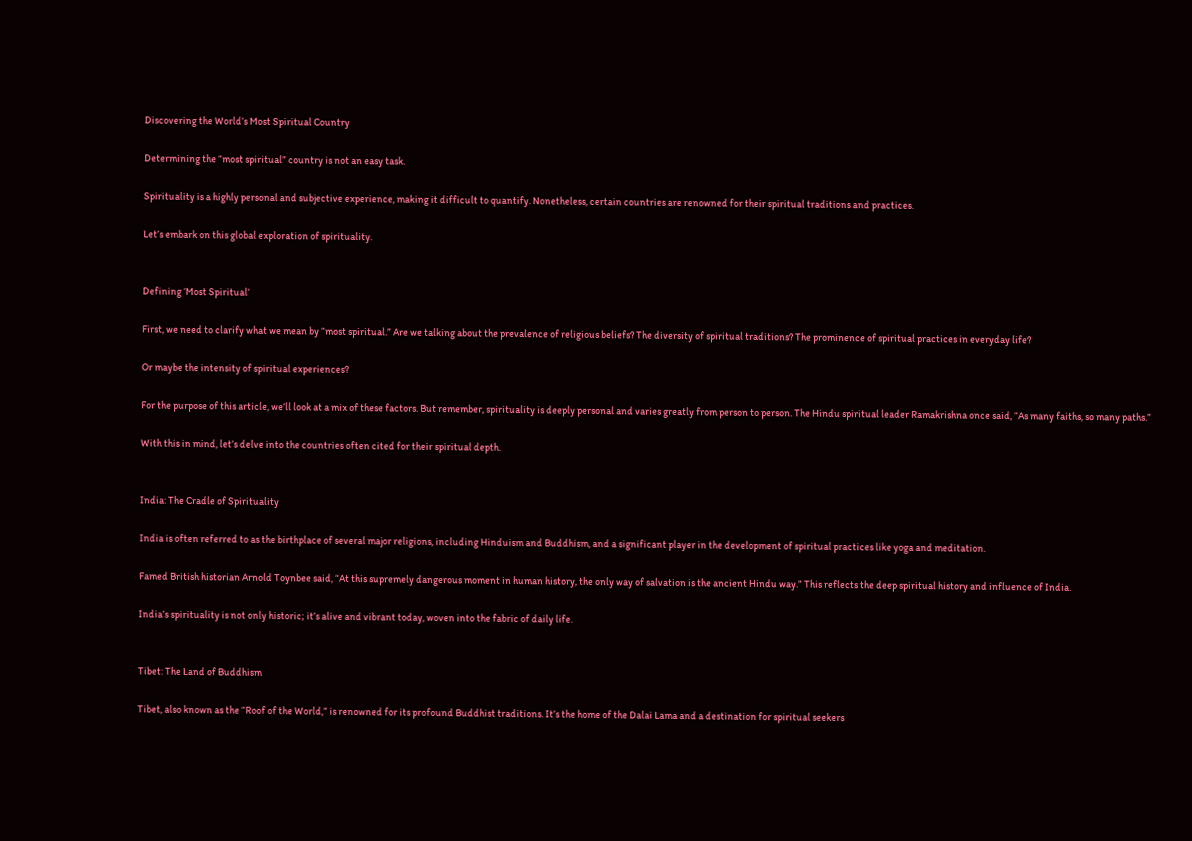Discovering the World’s Most Spiritual Country

Determining the “most spiritual” country is not an easy task.

Spirituality is a highly personal and subjective experience, making it difficult to quantify. Nonetheless, certain countries are renowned for their spiritual traditions and practices.

Let’s embark on this global exploration of spirituality.


Defining ‘Most Spiritual’

First, we need to clarify what we mean by “most spiritual.” Are we talking about the prevalence of religious beliefs? The diversity of spiritual traditions? The prominence of spiritual practices in everyday life?

Or maybe the intensity of spiritual experiences?

For the purpose of this article, we’ll look at a mix of these factors. But remember, spirituality is deeply personal and varies greatly from person to person. The Hindu spiritual leader Ramakrishna once said, “As many faiths, so many paths.”

With this in mind, let’s delve into the countries often cited for their spiritual depth.


India: The Cradle of Spirituality

India is often referred to as the birthplace of several major religions, including Hinduism and Buddhism, and a significant player in the development of spiritual practices like yoga and meditation.

Famed British historian Arnold Toynbee said, “At this supremely dangerous moment in human history, the only way of salvation is the ancient Hindu way.” This reflects the deep spiritual history and influence of India.

India’s spirituality is not only historic; it’s alive and vibrant today, woven into the fabric of daily life.


Tibet: The Land of Buddhism

Tibet, also known as the “Roof of the World,” is renowned for its profound Buddhist traditions. It’s the home of the Dalai Lama and a destination for spiritual seekers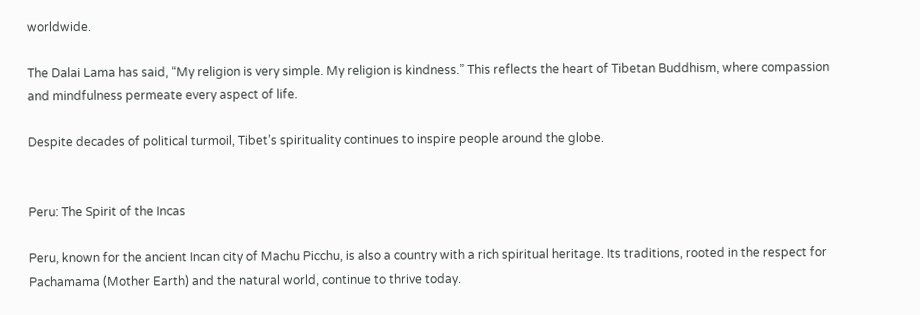worldwide.

The Dalai Lama has said, “My religion is very simple. My religion is kindness.” This reflects the heart of Tibetan Buddhism, where compassion and mindfulness permeate every aspect of life.

Despite decades of political turmoil, Tibet’s spirituality continues to inspire people around the globe.


Peru: The Spirit of the Incas

Peru, known for the ancient Incan city of Machu Picchu, is also a country with a rich spiritual heritage. Its traditions, rooted in the respect for Pachamama (Mother Earth) and the natural world, continue to thrive today.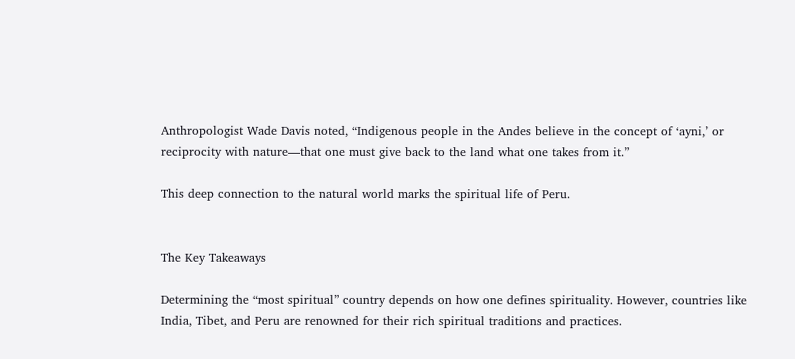Anthropologist Wade Davis noted, “Indigenous people in the Andes believe in the concept of ‘ayni,’ or reciprocity with nature—that one must give back to the land what one takes from it.”

This deep connection to the natural world marks the spiritual life of Peru.


The Key Takeaways

Determining the “most spiritual” country depends on how one defines spirituality. However, countries like India, Tibet, and Peru are renowned for their rich spiritual traditions and practices.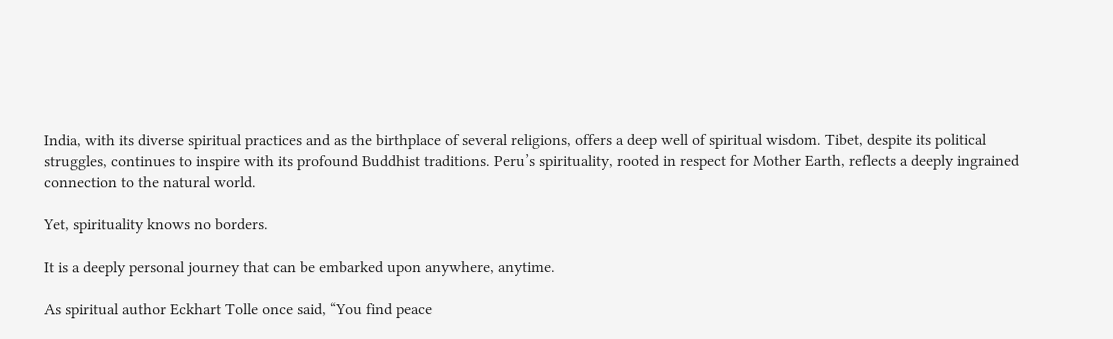India, with its diverse spiritual practices and as the birthplace of several religions, offers a deep well of spiritual wisdom. Tibet, despite its political struggles, continues to inspire with its profound Buddhist traditions. Peru’s spirituality, rooted in respect for Mother Earth, reflects a deeply ingrained connection to the natural world.

Yet, spirituality knows no borders.

It is a deeply personal journey that can be embarked upon anywhere, anytime.

As spiritual author Eckhart Tolle once said, “You find peace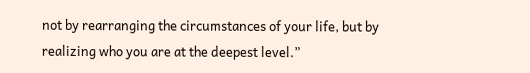not by rearranging the circumstances of your life, but by realizing who you are at the deepest level.”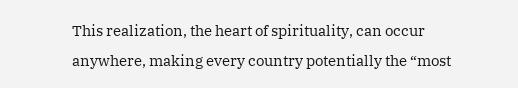This realization, the heart of spirituality, can occur anywhere, making every country potentially the “most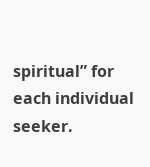spiritual” for each individual seeker.